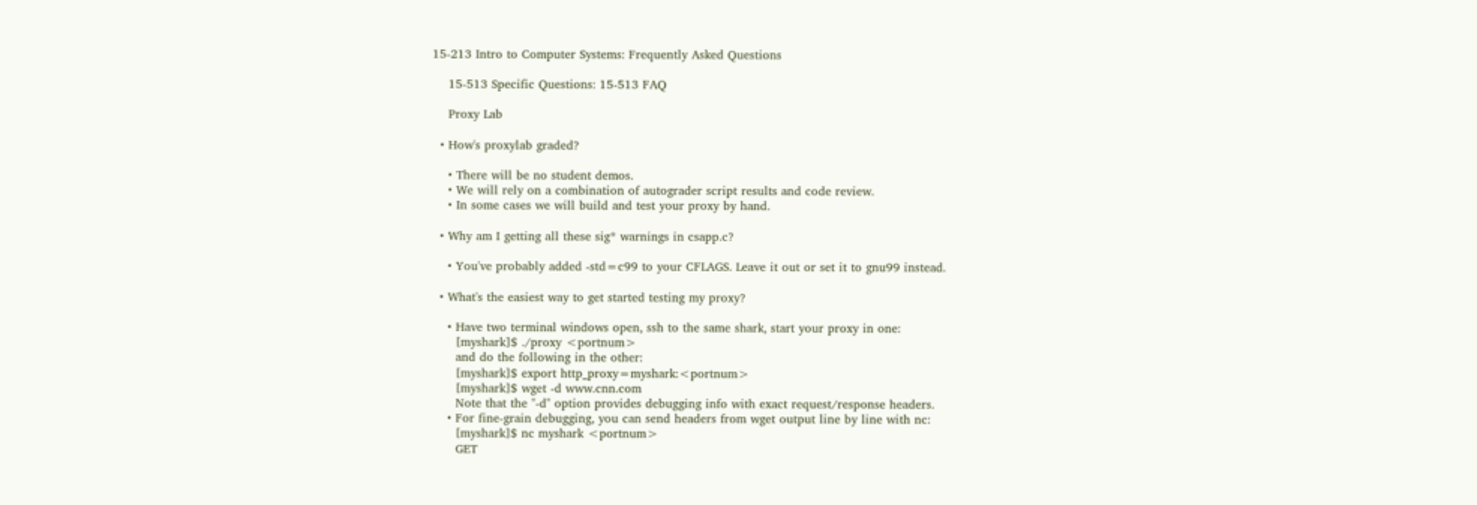15-213 Intro to Computer Systems: Frequently Asked Questions

    15-513 Specific Questions: 15-513 FAQ

    Proxy Lab

  • How's proxylab graded?

    • There will be no student demos.
    • We will rely on a combination of autograder script results and code review.
    • In some cases we will build and test your proxy by hand.

  • Why am I getting all these sig* warnings in csapp.c?

    • You've probably added -std=c99 to your CFLAGS. Leave it out or set it to gnu99 instead.

  • What's the easiest way to get started testing my proxy?

    • Have two terminal windows open, ssh to the same shark, start your proxy in one:
      [myshark]$ ./proxy <portnum>
      and do the following in the other:
      [myshark]$ export http_proxy=myshark:<portnum>
      [myshark]$ wget -d www.cnn.com
      Note that the "-d" option provides debugging info with exact request/response headers.
    • For fine-grain debugging, you can send headers from wget output line by line with nc:
      [myshark]$ nc myshark <portnum>
      GET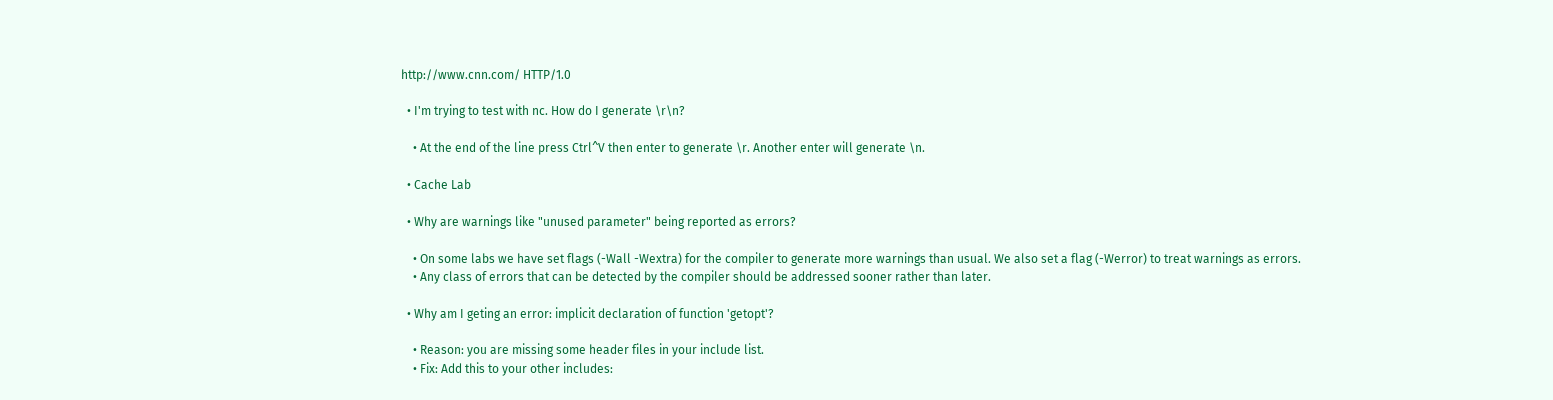http://www.cnn.com/ HTTP/1.0

  • I'm trying to test with nc. How do I generate \r\n?

    • At the end of the line press Ctrl^V then enter to generate \r. Another enter will generate \n.

  • Cache Lab

  • Why are warnings like "unused parameter" being reported as errors?

    • On some labs we have set flags (-Wall -Wextra) for the compiler to generate more warnings than usual. We also set a flag (-Werror) to treat warnings as errors.
    • Any class of errors that can be detected by the compiler should be addressed sooner rather than later.

  • Why am I geting an error: implicit declaration of function 'getopt'?

    • Reason: you are missing some header files in your include list.
    • Fix: Add this to your other includes: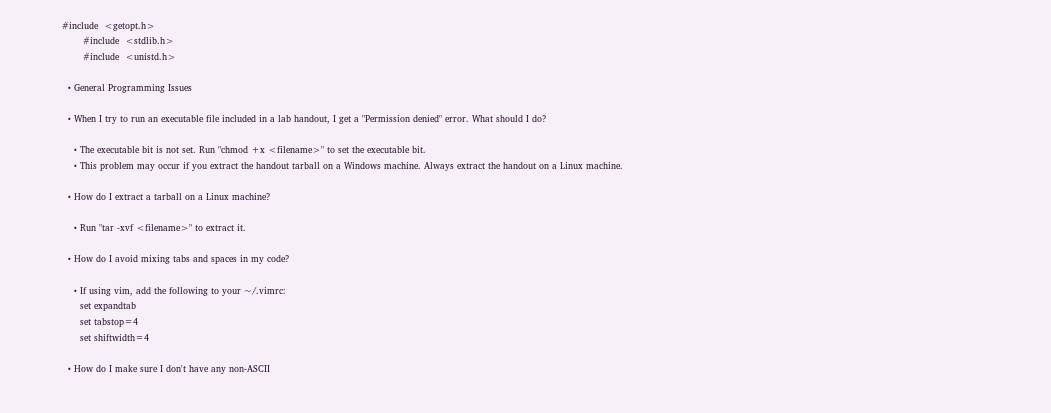#include  <getopt.h>
       #include  <stdlib.h>
       #include  <unistd.h>

  • General Programming Issues

  • When I try to run an executable file included in a lab handout, I get a "Permission denied" error. What should I do?

    • The executable bit is not set. Run "chmod +x <filename>" to set the executable bit.
    • This problem may occur if you extract the handout tarball on a Windows machine. Always extract the handout on a Linux machine.

  • How do I extract a tarball on a Linux machine?

    • Run "tar -xvf <filename>" to extract it.

  • How do I avoid mixing tabs and spaces in my code?

    • If using vim, add the following to your ~/.vimrc:
      set expandtab
      set tabstop=4
      set shiftwidth=4

  • How do I make sure I don't have any non-ASCII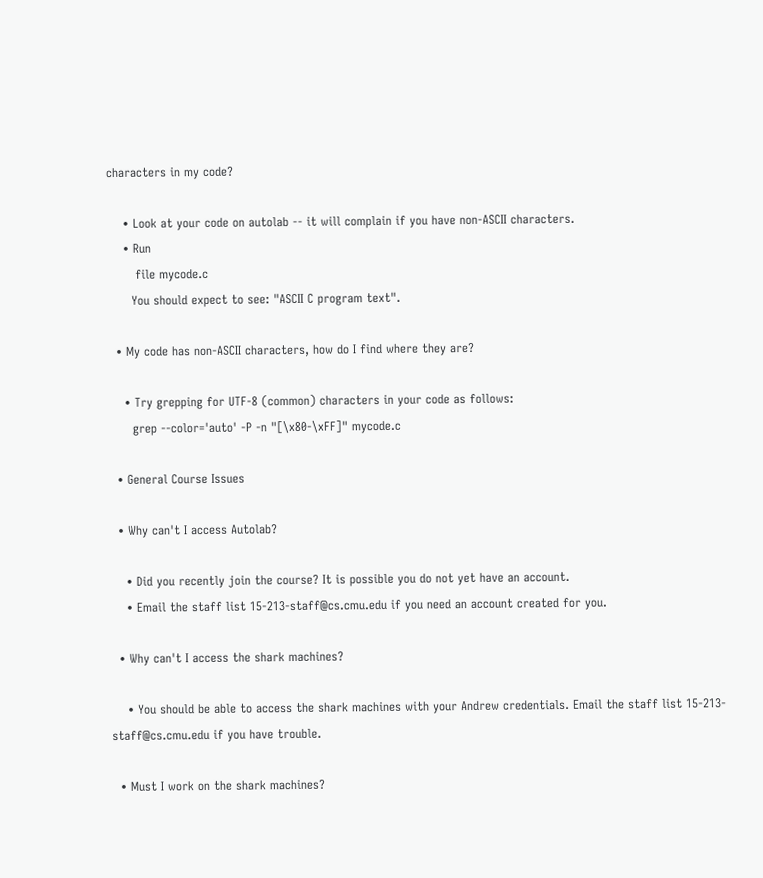characters in my code?

    • Look at your code on autolab -- it will complain if you have non-ASCII characters.
    • Run
       file mycode.c
      You should expect to see: "ASCII C program text".

  • My code has non-ASCII characters, how do I find where they are?

    • Try grepping for UTF-8 (common) characters in your code as follows:
      grep --color='auto' -P -n "[\x80-\xFF]" mycode.c

  • General Course Issues

  • Why can't I access Autolab?

    • Did you recently join the course? It is possible you do not yet have an account.
    • Email the staff list 15-213-staff@cs.cmu.edu if you need an account created for you.

  • Why can't I access the shark machines?

    • You should be able to access the shark machines with your Andrew credentials. Email the staff list 15-213-staff@cs.cmu.edu if you have trouble.

  • Must I work on the shark machines?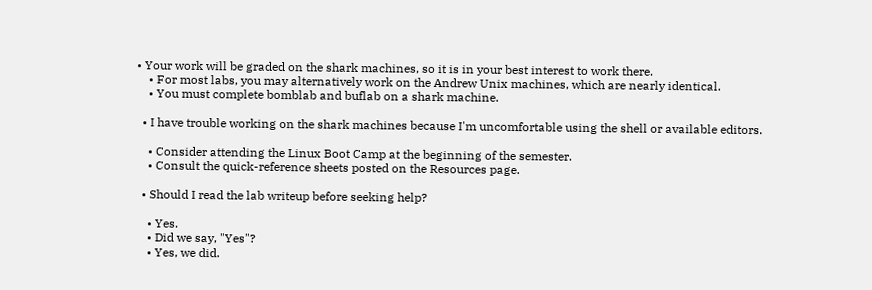• Your work will be graded on the shark machines, so it is in your best interest to work there.
    • For most labs, you may alternatively work on the Andrew Unix machines, which are nearly identical.
    • You must complete bomblab and buflab on a shark machine.

  • I have trouble working on the shark machines because I'm uncomfortable using the shell or available editors.

    • Consider attending the Linux Boot Camp at the beginning of the semester.
    • Consult the quick-reference sheets posted on the Resources page.

  • Should I read the lab writeup before seeking help?

    • Yes.
    • Did we say, "Yes"?
    • Yes, we did.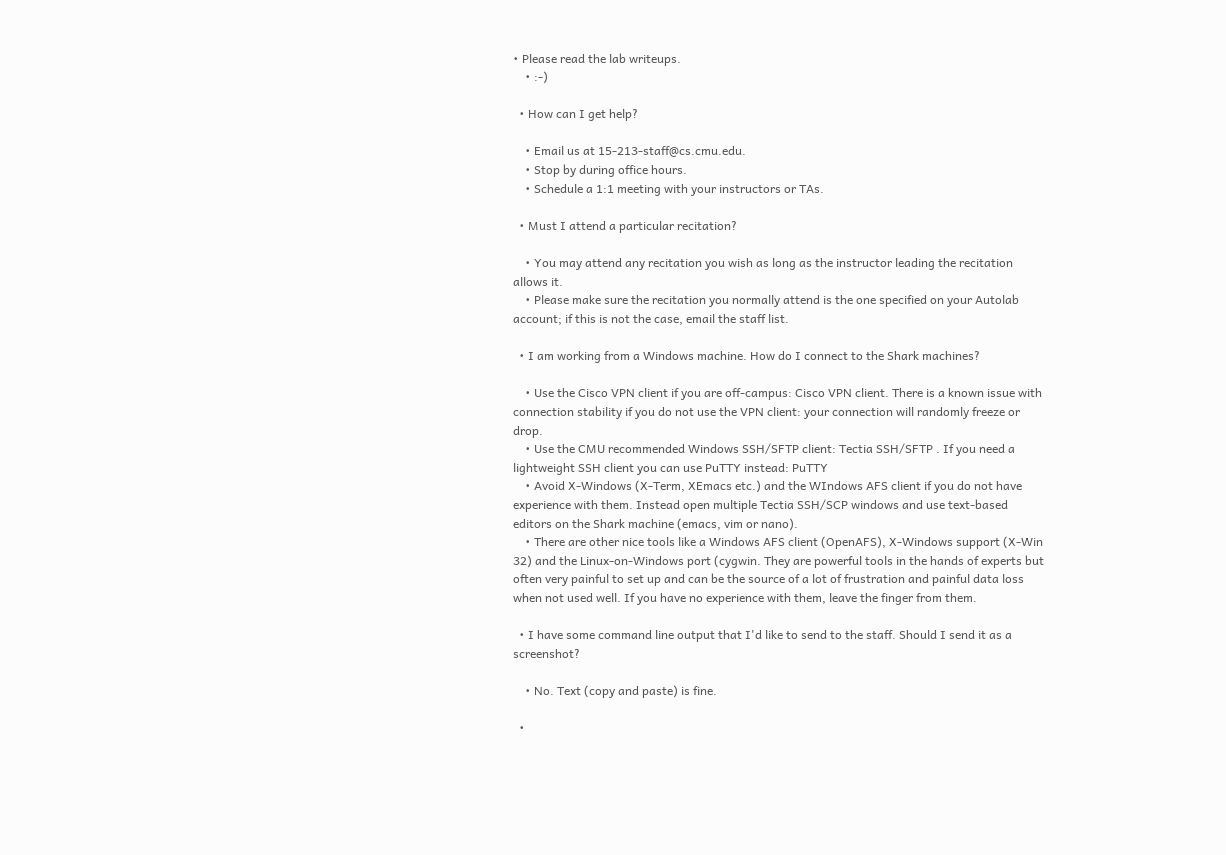• Please read the lab writeups.
    • :-)

  • How can I get help?

    • Email us at 15-213-staff@cs.cmu.edu.
    • Stop by during office hours.
    • Schedule a 1:1 meeting with your instructors or TAs.

  • Must I attend a particular recitation?

    • You may attend any recitation you wish as long as the instructor leading the recitation allows it.
    • Please make sure the recitation you normally attend is the one specified on your Autolab account; if this is not the case, email the staff list.

  • I am working from a Windows machine. How do I connect to the Shark machines?

    • Use the Cisco VPN client if you are off-campus: Cisco VPN client. There is a known issue with connection stability if you do not use the VPN client: your connection will randomly freeze or drop.
    • Use the CMU recommended Windows SSH/SFTP client: Tectia SSH/SFTP . If you need a lightweight SSH client you can use PuTTY instead: PuTTY
    • Avoid X-Windows (X-Term, XEmacs etc.) and the WIndows AFS client if you do not have experience with them. Instead open multiple Tectia SSH/SCP windows and use text-based editors on the Shark machine (emacs, vim or nano).
    • There are other nice tools like a Windows AFS client (OpenAFS), X-Windows support (X-Win 32) and the Linux-on-Windows port (cygwin. They are powerful tools in the hands of experts but often very painful to set up and can be the source of a lot of frustration and painful data loss when not used well. If you have no experience with them, leave the finger from them.

  • I have some command line output that I'd like to send to the staff. Should I send it as a screenshot?

    • No. Text (copy and paste) is fine.

  •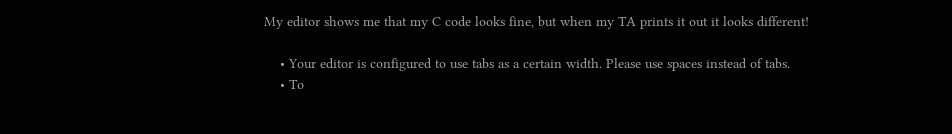My editor shows me that my C code looks fine, but when my TA prints it out it looks different!

    • Your editor is configured to use tabs as a certain width. Please use spaces instead of tabs.
    • To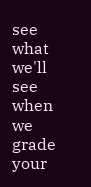see what we'll see when we grade your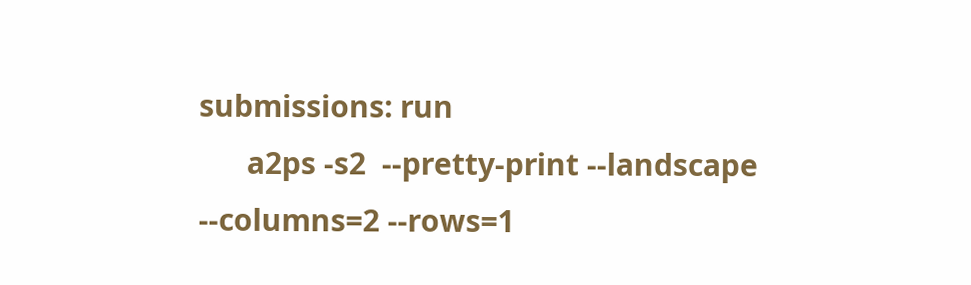submissions: run
      a2ps -s2  --pretty-print --landscape --columns=2 --rows=1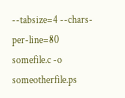--tabsize=4 --chars-per-line=80 somefile.c -o someotherfile.ps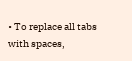• To replace all tabs with spaces,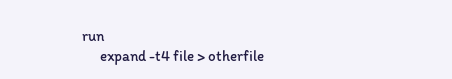run
      expand -t4 file > otherfile